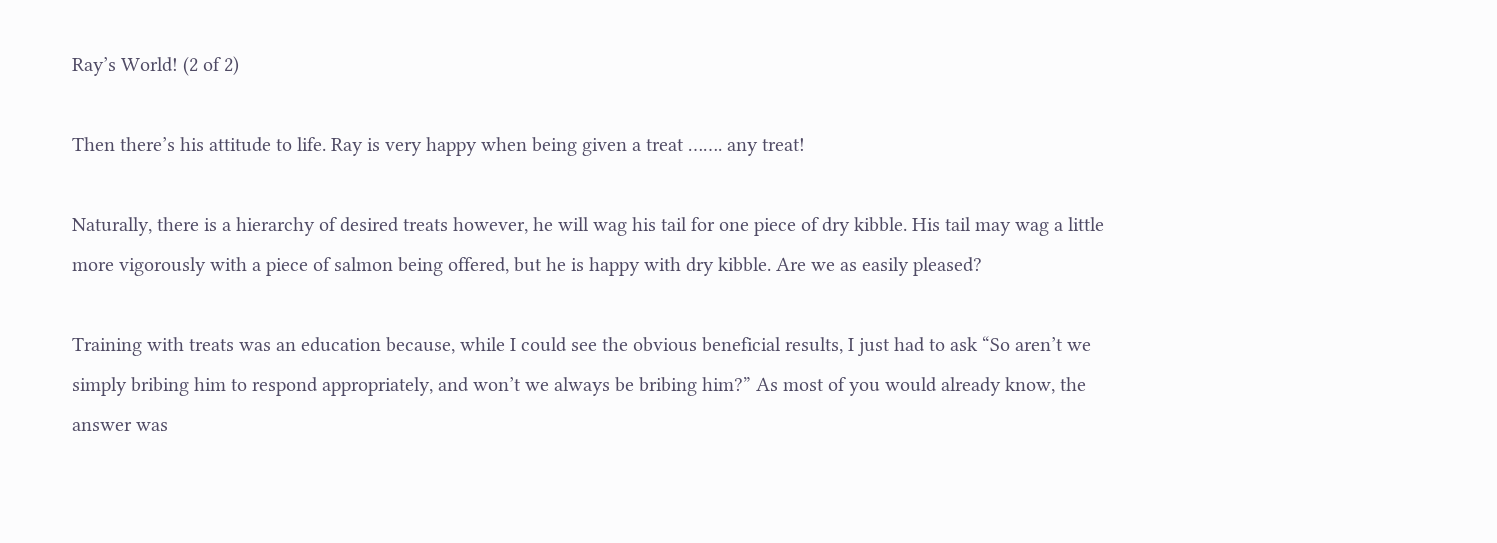Ray’s World! (2 of 2)

Then there’s his attitude to life. Ray is very happy when being given a treat ……. any treat!

Naturally, there is a hierarchy of desired treats however, he will wag his tail for one piece of dry kibble. His tail may wag a little more vigorously with a piece of salmon being offered, but he is happy with dry kibble. Are we as easily pleased?

Training with treats was an education because, while I could see the obvious beneficial results, I just had to ask “So aren’t we simply bribing him to respond appropriately, and won’t we always be bribing him?” As most of you would already know, the answer was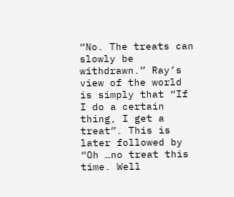“No. The treats can slowly be withdrawn.” Ray’s view of the world is simply that “If I do a certain thing, I get a treat”. This is later followed by “Oh …no treat this time. Well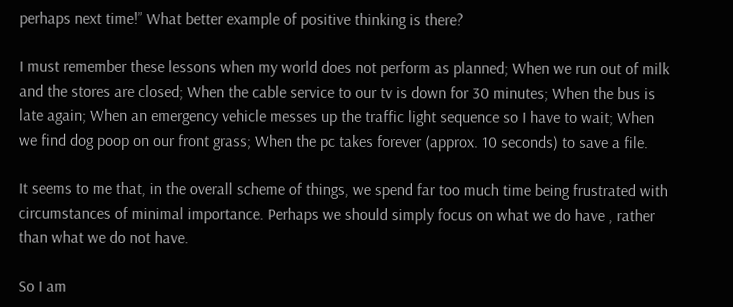perhaps next time!” What better example of positive thinking is there?

I must remember these lessons when my world does not perform as planned; When we run out of milk and the stores are closed; When the cable service to our tv is down for 30 minutes; When the bus is late again; When an emergency vehicle messes up the traffic light sequence so I have to wait; When we find dog poop on our front grass; When the pc takes forever (approx. 10 seconds) to save a file.

It seems to me that, in the overall scheme of things, we spend far too much time being frustrated with circumstances of minimal importance. Perhaps we should simply focus on what we do have , rather than what we do not have.

So I am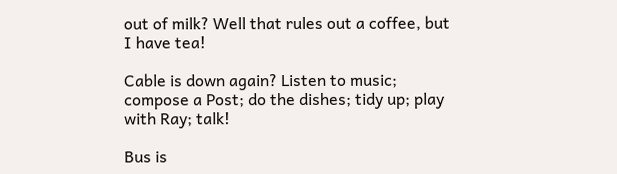out of milk? Well that rules out a coffee, but I have tea!

Cable is down again? Listen to music; compose a Post; do the dishes; tidy up; play with Ray; talk!

Bus is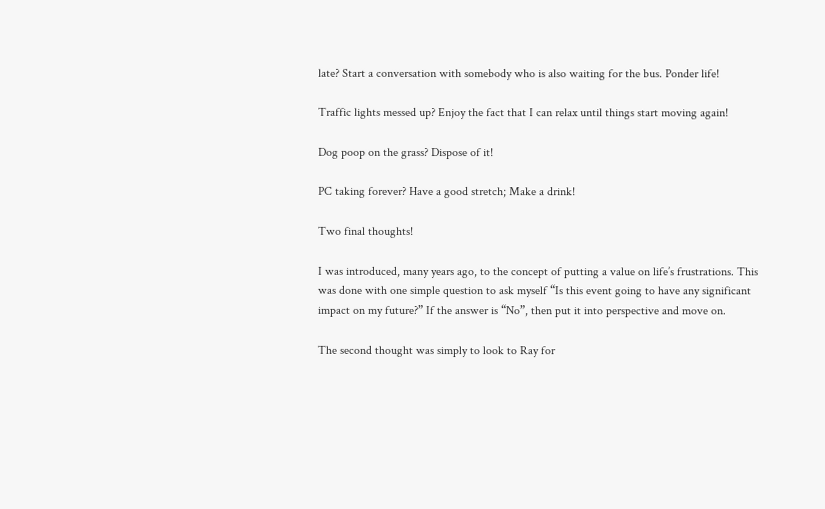late? Start a conversation with somebody who is also waiting for the bus. Ponder life!

Traffic lights messed up? Enjoy the fact that I can relax until things start moving again!

Dog poop on the grass? Dispose of it!

PC taking forever? Have a good stretch; Make a drink!

Two final thoughts!

I was introduced, many years ago, to the concept of putting a value on life’s frustrations. This was done with one simple question to ask myself “Is this event going to have any significant impact on my future?” If the answer is “No”, then put it into perspective and move on.

The second thought was simply to look to Ray for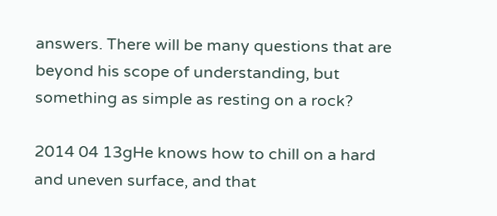answers. There will be many questions that are beyond his scope of understanding, but something as simple as resting on a rock?

2014 04 13gHe knows how to chill on a hard and uneven surface, and that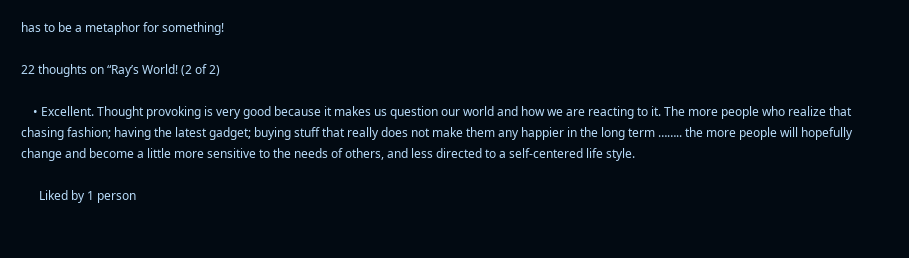has to be a metaphor for something!

22 thoughts on “Ray’s World! (2 of 2)

    • Excellent. Thought provoking is very good because it makes us question our world and how we are reacting to it. The more people who realize that chasing fashion; having the latest gadget; buying stuff that really does not make them any happier in the long term …….. the more people will hopefully change and become a little more sensitive to the needs of others, and less directed to a self-centered life style.

      Liked by 1 person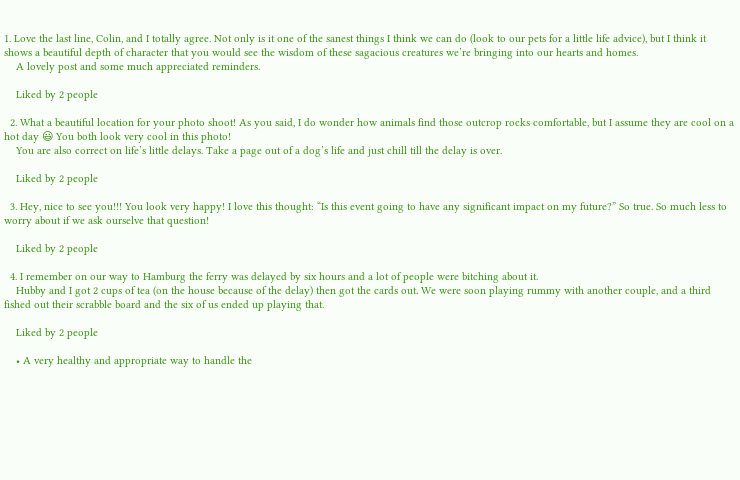1. Love the last line, Colin, and I totally agree. Not only is it one of the sanest things I think we can do (look to our pets for a little life advice), but I think it shows a beautiful depth of character that you would see the wisdom of these sagacious creatures we’re bringing into our hearts and homes.
    A lovely post and some much appreciated reminders.

    Liked by 2 people

  2. What a beautiful location for your photo shoot! As you said, I do wonder how animals find those outcrop rocks comfortable, but I assume they are cool on a hot day 😃 You both look very cool in this photo!
    You are also correct on life’s little delays. Take a page out of a dog’s life and just chill till the delay is over.

    Liked by 2 people

  3. Hey, nice to see you!!! You look very happy! I love this thought: “Is this event going to have any significant impact on my future?” So true. So much less to worry about if we ask ourselve that question!

    Liked by 2 people

  4. I remember on our way to Hamburg the ferry was delayed by six hours and a lot of people were bitching about it.
    Hubby and I got 2 cups of tea (on the house because of the delay) then got the cards out. We were soon playing rummy with another couple, and a third fished out their scrabble board and the six of us ended up playing that.

    Liked by 2 people

    • A very healthy and appropriate way to handle the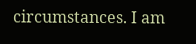circumstances. I am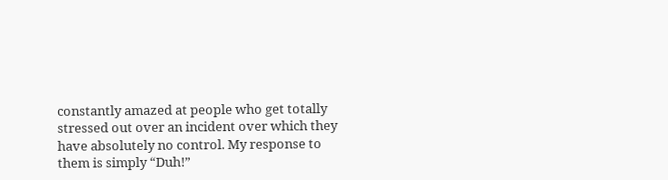constantly amazed at people who get totally stressed out over an incident over which they have absolutely no control. My response to them is simply “Duh!”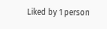Liked by 1 person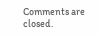Comments are closed.